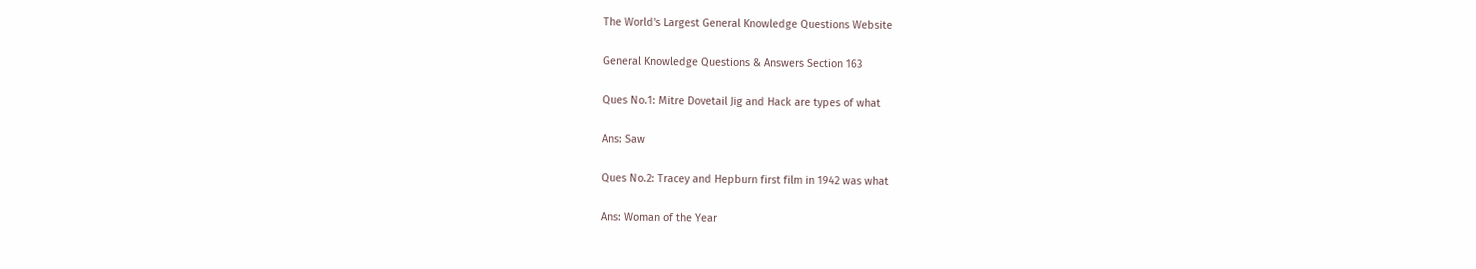The World's Largest General Knowledge Questions Website

General Knowledge Questions & Answers Section 163

Ques No.1: Mitre Dovetail Jig and Hack are types of what

Ans: Saw

Ques No.2: Tracey and Hepburn first film in 1942 was what

Ans: Woman of the Year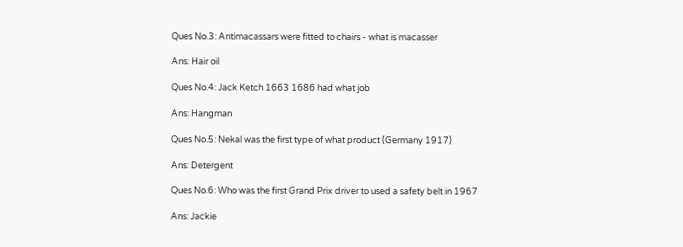Ques No.3: Antimacassars were fitted to chairs - what is macasser

Ans: Hair oil

Ques No.4: Jack Ketch 1663 1686 had what job

Ans: Hangman

Ques No.5: Nekal was the first type of what product (Germany 1917)

Ans: Detergent

Ques No.6: Who was the first Grand Prix driver to used a safety belt in 1967

Ans: Jackie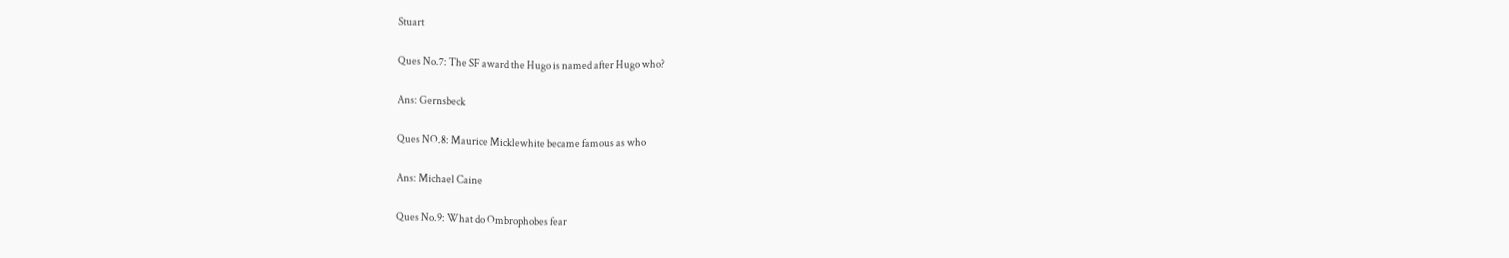Stuart

Ques No.7: The SF award the Hugo is named after Hugo who?

Ans: Gernsbeck

Ques NO.8: Maurice Micklewhite became famous as who

Ans: Michael Caine

Ques No.9: What do Ombrophobes fear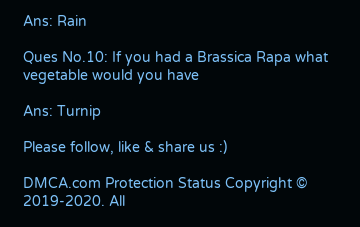Ans: Rain

Ques No.10: If you had a Brassica Rapa what vegetable would you have

Ans: Turnip

Please follow, like & share us :)

DMCA.com Protection Status Copyright © 2019-2020. All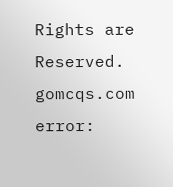Rights are Reserved. gomcqs.com
error: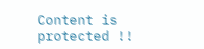Content is protected !!